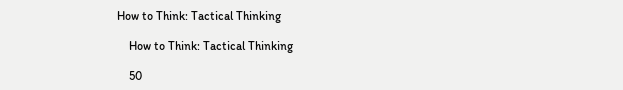How to Think: Tactical Thinking

    How to Think: Tactical Thinking

    50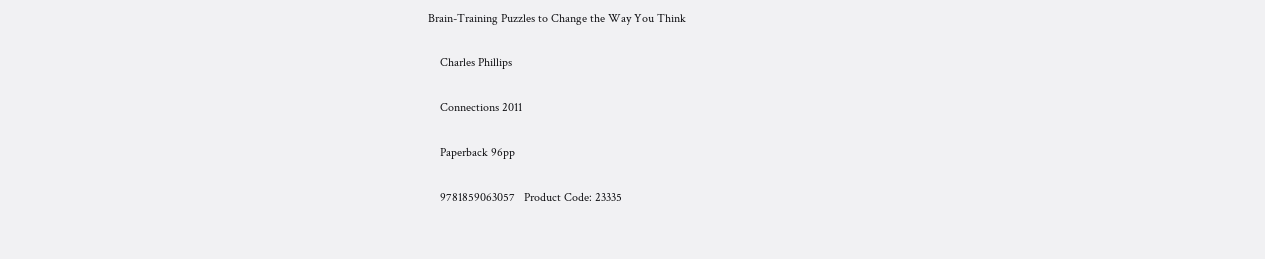Brain-Training Puzzles to Change the Way You Think

    Charles Phillips

    Connections 2011

    Paperback 96pp

    9781859063057   Product Code: 23335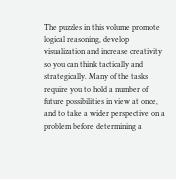The puzzles in this volume promote logical reasoning, develop visualization and increase creativity so you can think tactically and strategically. Many of the tasks require you to hold a number of future possibilities in view at once, and to take a wider perspective on a problem before determining a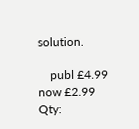solution.

    publ £4.99     now £2.99 Qty: